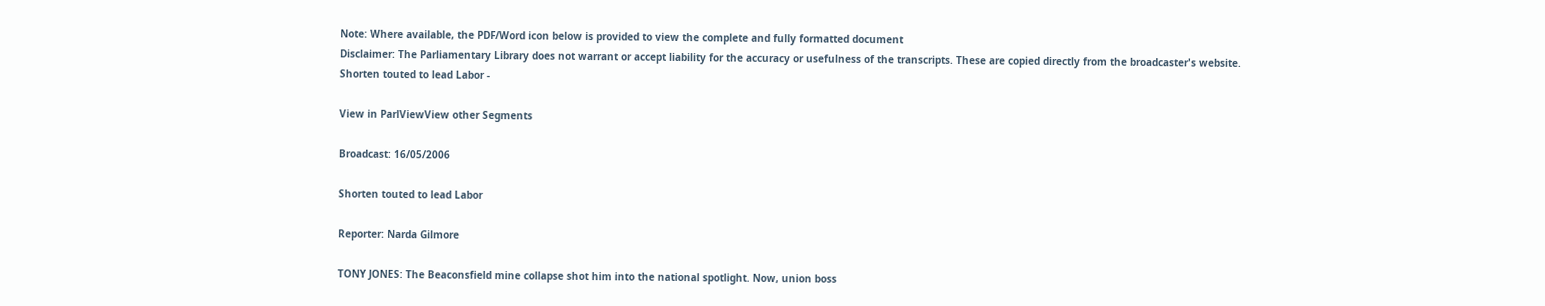Note: Where available, the PDF/Word icon below is provided to view the complete and fully formatted document
Disclaimer: The Parliamentary Library does not warrant or accept liability for the accuracy or usefulness of the transcripts. These are copied directly from the broadcaster's website.
Shorten touted to lead Labor -

View in ParlViewView other Segments

Broadcast: 16/05/2006

Shorten touted to lead Labor

Reporter: Narda Gilmore

TONY JONES: The Beaconsfield mine collapse shot him into the national spotlight. Now, union boss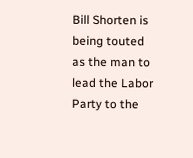Bill Shorten is being touted as the man to lead the Labor Party to the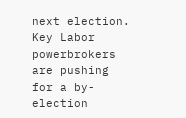next election. Key Labor
powerbrokers are pushing for a by-election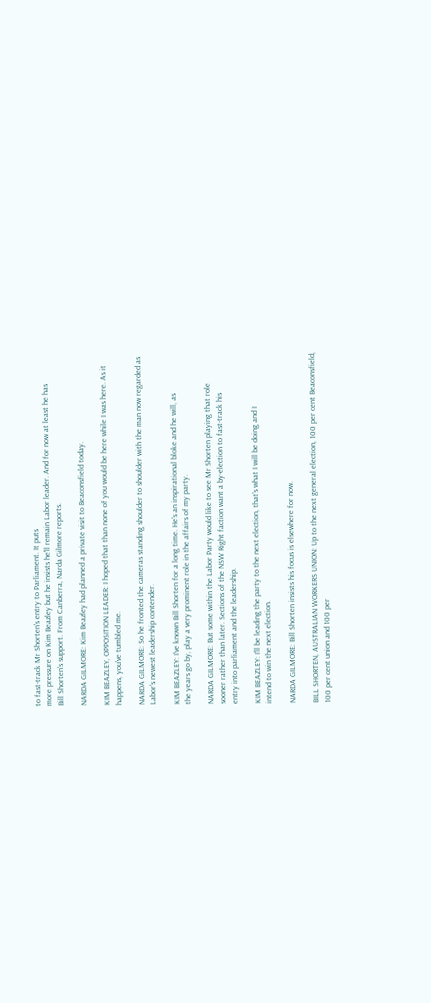to fast-track Mr Shorten's entry to Parliament. It puts
more pressure on Kim Beazley but he insists he'll remain Labor leader. And for now at least he has
Bill Shorten's support. From Canberra, Narda Gilmore reports.

NARDA GILMORE: Kim Beazley had planned a private visit to Beaconsfield today.

KIM BEAZLEY, OPPOSITION LEADER: I hoped that than none of you would be here while I was here. As it
happens, you've tumbled me.

NARDA GILMORE: So he fronted the cameras standing shoulder to shoulder with the man now regarded as
Labor's newest leadership contender.

KIM BEAZLEY: I've known Bill Shorten for a long time. He's an inspirational bloke and he will, as
the years go by, play a very prominent role in the affairs of my party.

NARDA GILMORE: But some within the Labor Party would like to see Mr Shorten playing that role
sooner rather than later. Sections of the NSW Right faction want a by-election to fast-track his
entry into parliament and the leadership.

KIM BEAZLEY: I'll be leading the party to the next election, that's what I will be doing and I
intend to win the next election.

NARDA GILMORE: Bill Shorten insists his focus is elsewhere for now.

BILL SHORTEN, AUSTRALIAN WORKERS UNION: Up to the next general election, 100 per cent Beaconsfield,
100 per cent union and 100 per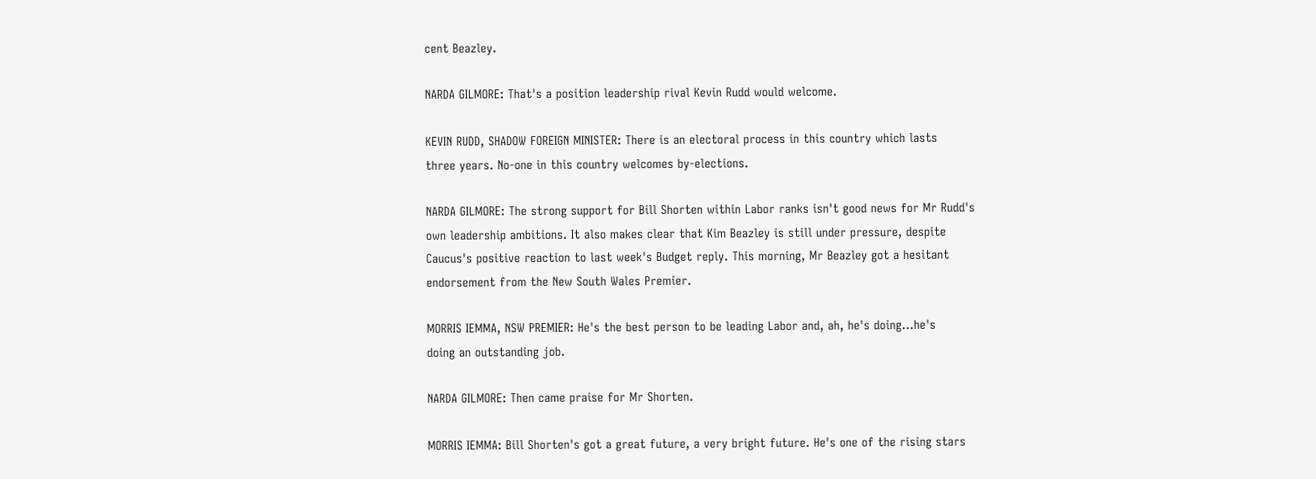cent Beazley.

NARDA GILMORE: That's a position leadership rival Kevin Rudd would welcome.

KEVIN RUDD, SHADOW FOREIGN MINISTER: There is an electoral process in this country which lasts
three years. No-one in this country welcomes by-elections.

NARDA GILMORE: The strong support for Bill Shorten within Labor ranks isn't good news for Mr Rudd's
own leadership ambitions. It also makes clear that Kim Beazley is still under pressure, despite
Caucus's positive reaction to last week's Budget reply. This morning, Mr Beazley got a hesitant
endorsement from the New South Wales Premier.

MORRIS IEMMA, NSW PREMIER: He's the best person to be leading Labor and, ah, he's doing...he's
doing an outstanding job.

NARDA GILMORE: Then came praise for Mr Shorten.

MORRIS IEMMA: Bill Shorten's got a great future, a very bright future. He's one of the rising stars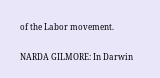of the Labor movement.

NARDA GILMORE: In Darwin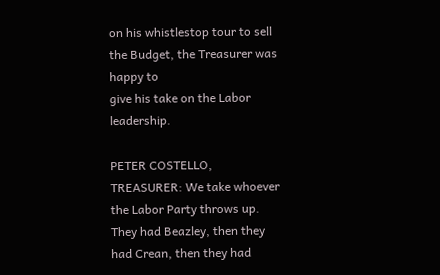on his whistlestop tour to sell the Budget, the Treasurer was happy to
give his take on the Labor leadership.

PETER COSTELLO, TREASURER: We take whoever the Labor Party throws up. They had Beazley, then they
had Crean, then they had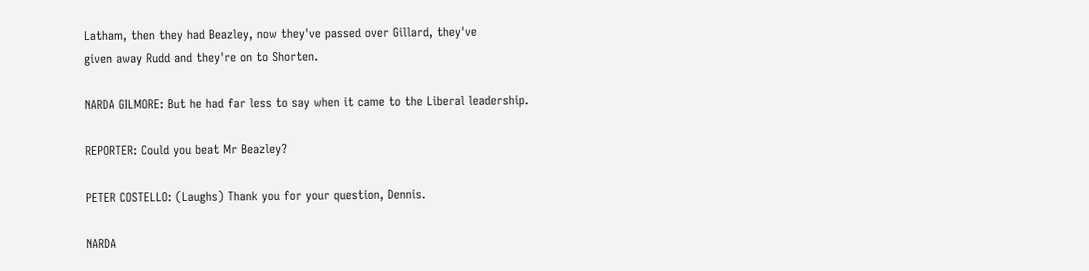Latham, then they had Beazley, now they've passed over Gillard, they've
given away Rudd and they're on to Shorten.

NARDA GILMORE: But he had far less to say when it came to the Liberal leadership.

REPORTER: Could you beat Mr Beazley?

PETER COSTELLO: (Laughs) Thank you for your question, Dennis.

NARDA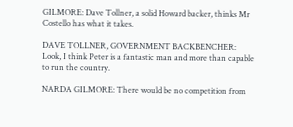GILMORE: Dave Tollner, a solid Howard backer, thinks Mr Costello has what it takes.

DAVE TOLLNER, GOVERNMENT BACKBENCHER: Look, I think Peter is a fantastic man and more than capable
to run the country.

NARDA GILMORE: There would be no competition from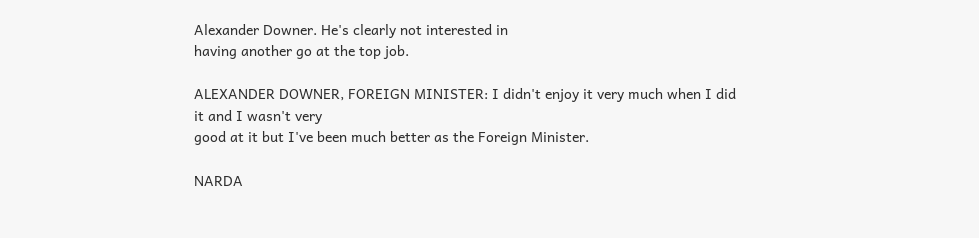Alexander Downer. He's clearly not interested in
having another go at the top job.

ALEXANDER DOWNER, FOREIGN MINISTER: I didn't enjoy it very much when I did it and I wasn't very
good at it but I've been much better as the Foreign Minister.

NARDA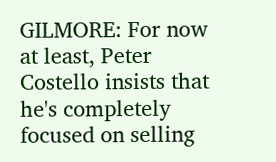GILMORE: For now at least, Peter Costello insists that he's completely focused on selling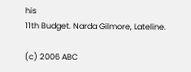his
11th Budget. Narda Gilmore, Lateline.

(c) 2006 ABC